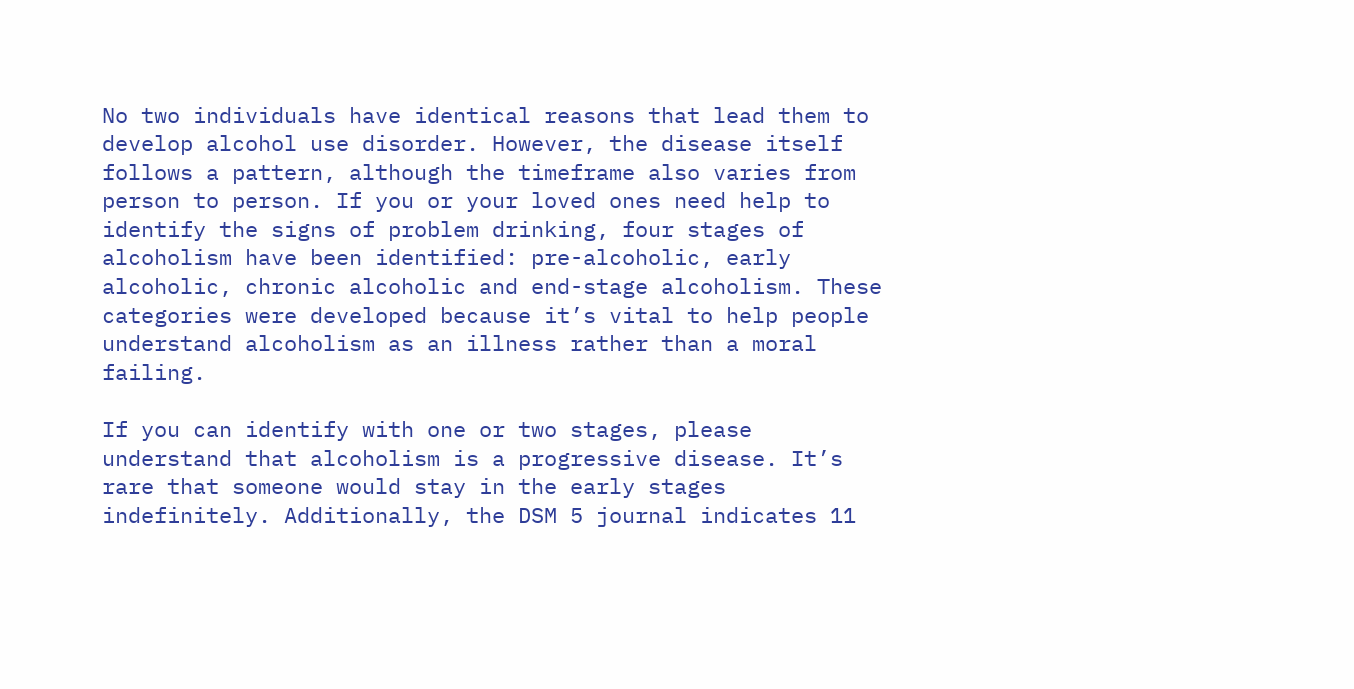No two individuals have identical reasons that lead them to develop alcohol use disorder. However, the disease itself follows a pattern, although the timeframe also varies from person to person. If you or your loved ones need help to identify the signs of problem drinking, four stages of alcoholism have been identified: pre-alcoholic, early alcoholic, chronic alcoholic and end-stage alcoholism. These categories were developed because it’s vital to help people understand alcoholism as an illness rather than a moral failing.

If you can identify with one or two stages, please understand that alcoholism is a progressive disease. It’s rare that someone would stay in the early stages indefinitely. Additionally, the DSM 5 journal indicates 11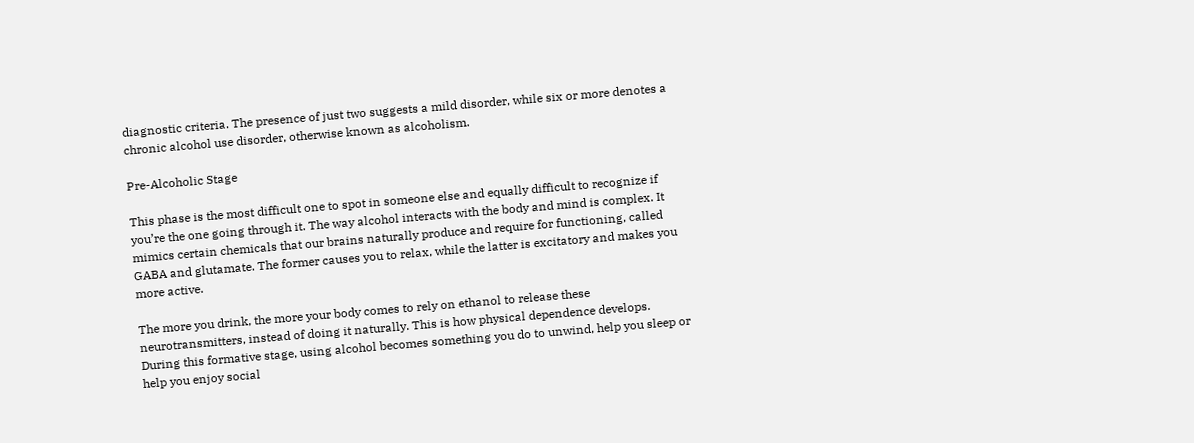diagnostic criteria. The presence of just two suggests a mild disorder, while six or more denotes a chronic alcohol use disorder, otherwise known as alcoholism.

Pre-Alcoholic Stage

This phase is the most difficult one to spot in someone else and equally difficult to recognize if you’re the one going through it. The way alcohol interacts with the body and mind is complex. It mimics certain chemicals that our brains naturally produce and require for functioning, called GABA and glutamate. The former causes you to relax, while the latter is excitatory and makes you more active.

The more you drink, the more your body comes to rely on ethanol to release these neurotransmitters, instead of doing it naturally. This is how physical dependence develops. During this formative stage, using alcohol becomes something you do to unwind, help you sleep or help you enjoy social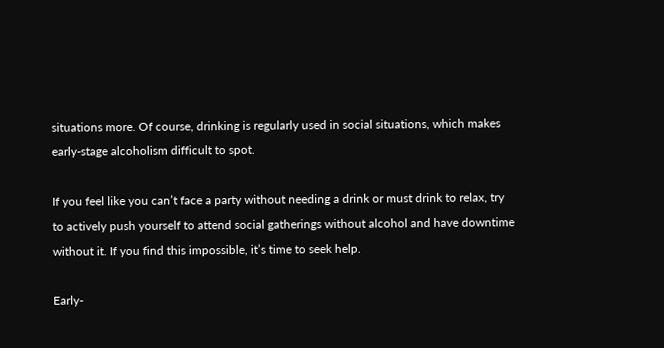situations more. Of course, drinking is regularly used in social situations, which makes early-stage alcoholism difficult to spot.

If you feel like you can’t face a party without needing a drink or must drink to relax, try to actively push yourself to attend social gatherings without alcohol and have downtime without it. If you find this impossible, it’s time to seek help.

Early-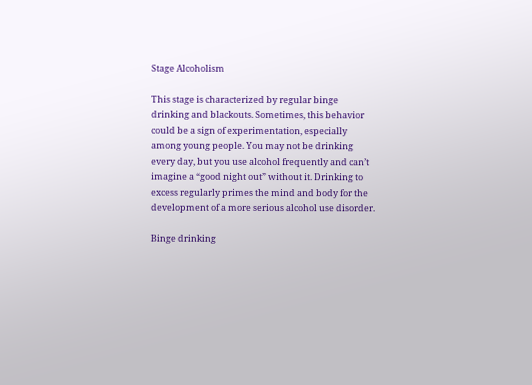Stage Alcoholism

This stage is characterized by regular binge drinking and blackouts. Sometimes, this behavior could be a sign of experimentation, especially among young people. You may not be drinking every day, but you use alcohol frequently and can’t imagine a “good night out” without it. Drinking to excess regularly primes the mind and body for the development of a more serious alcohol use disorder.

Binge drinking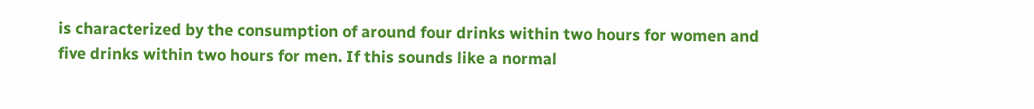is characterized by the consumption of around four drinks within two hours for women and five drinks within two hours for men. If this sounds like a normal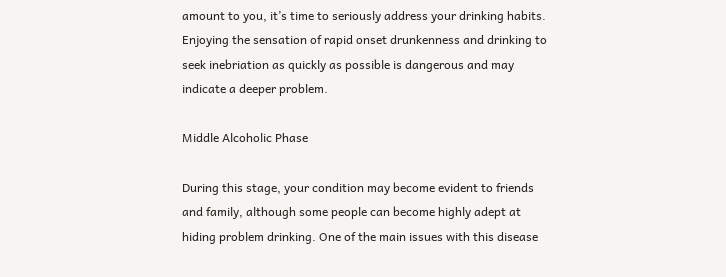amount to you, it’s time to seriously address your drinking habits. Enjoying the sensation of rapid onset drunkenness and drinking to seek inebriation as quickly as possible is dangerous and may indicate a deeper problem.

Middle Alcoholic Phase

During this stage, your condition may become evident to friends and family, although some people can become highly adept at hiding problem drinking. One of the main issues with this disease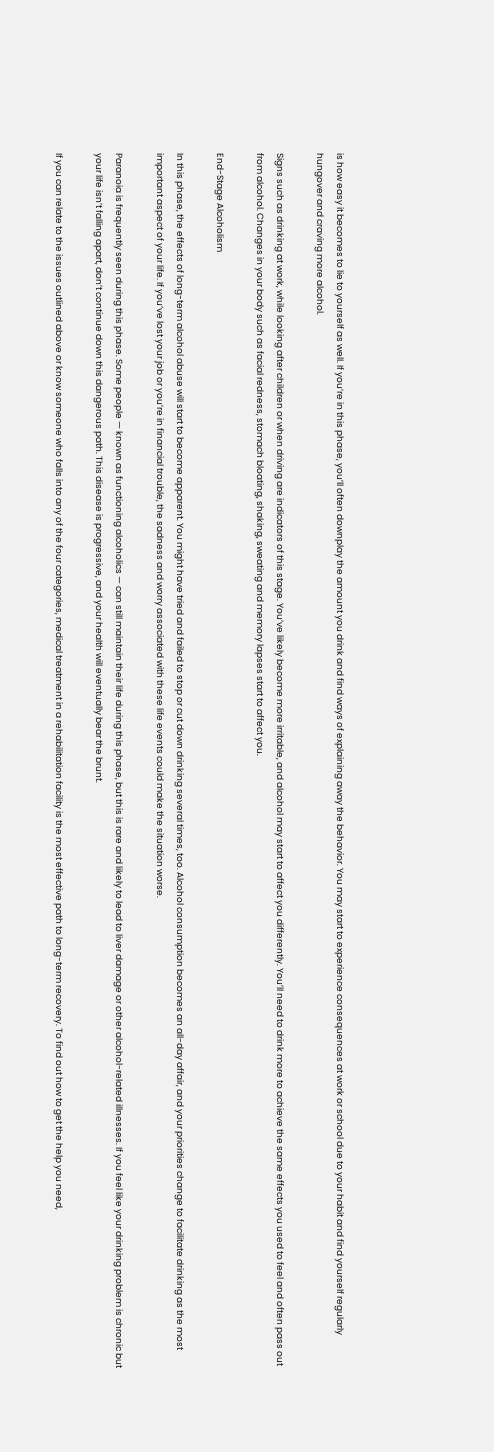is how easy it becomes to lie to yourself as well. If you’re in this phase, you’ll often downplay the amount you drink and find ways of explaining away the behavior. You may start to experience consequences at work or school due to your habit and find yourself regularly hungover and craving more alcohol.

Signs such as drinking at work, while looking after children or when driving are indicators of this stage. You’ve likely become more irritable, and alcohol may start to affect you differently. You’ll need to drink more to achieve the same effects you used to feel and often pass out from alcohol. Changes in your body such as facial redness, stomach bloating, shaking, sweating and memory lapses start to affect you.

End-Stage Alcoholism

In this phase, the effects of long-term alcohol abuse will start to become apparent. You might have tried and failed to stop or cut down drinking several times, too. Alcohol consumption becomes an all-day affair, and your priorities change to facilitate drinking as the most important aspect of your life. If you’ve lost your job or you’re in financial trouble, the sadness and worry associated with these life events could make the situation worse.

Paranoia is frequently seen during this phase. Some people — known as functioning alcoholics — can still maintain their life during this phase, but this is rare and likely to lead to liver damage or other alcohol-related illnesses. If you feel like your drinking problem is chronic but your life isn’t falling apart, don’t continue down this dangerous path. This disease is progressive, and your health will eventually bear the brunt.

If you can relate to the issues outlined above or know someone who falls into any of the four categories, medical treatment in a rehabilitation facility is the most effective path to long-term recovery. To find out how to get the help you need,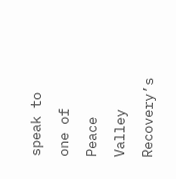speak to one of Peace Valley Recovery’s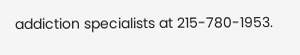addiction specialists at 215-780-1953.